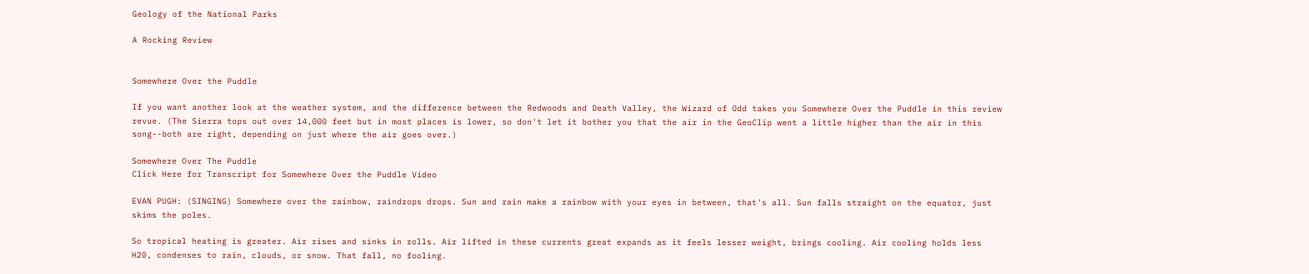Geology of the National Parks

A Rocking Review


Somewhere Over the Puddle

If you want another look at the weather system, and the difference between the Redwoods and Death Valley, the Wizard of Odd takes you Somewhere Over the Puddle in this review revue. (The Sierra tops out over 14,000 feet but in most places is lower, so don't let it bother you that the air in the GeoClip went a little higher than the air in this song--both are right, depending on just where the air goes over.)

Somewhere Over The Puddle
Click Here for Transcript for Somewhere Over the Puddle Video

EVAN PUGH: (SINGING) Somewhere over the rainbow, raindrops drops. Sun and rain make a rainbow with your eyes in between, that's all. Sun falls straight on the equator, just skims the poles.

So tropical heating is greater. Air rises and sinks in rolls. Air lifted in these currents great expands as it feels lesser weight, brings cooling. Air cooling holds less H20, condenses to rain, clouds, or snow. That fall, no fooling.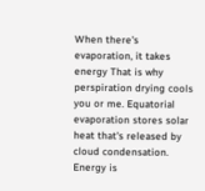When there's evaporation, it takes energy That is why perspiration drying cools you or me. Equatorial evaporation stores solar heat that's released by cloud condensation. Energy is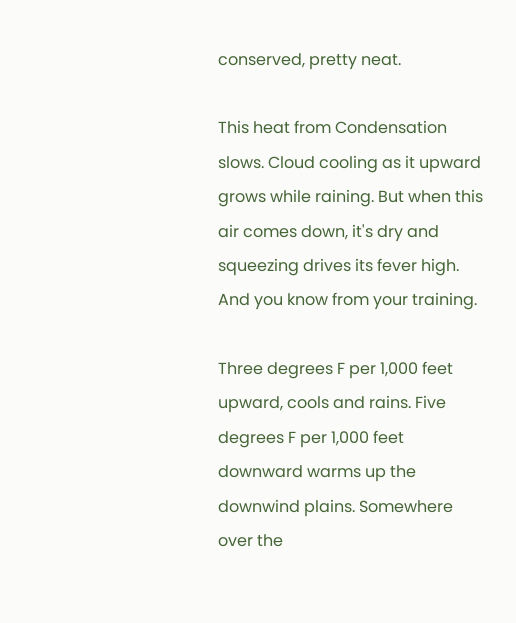conserved, pretty neat.

This heat from Condensation slows. Cloud cooling as it upward grows while raining. But when this air comes down, it's dry and squeezing drives its fever high. And you know from your training.

Three degrees F per 1,000 feet upward, cools and rains. Five degrees F per 1,000 feet downward warms up the downwind plains. Somewhere over the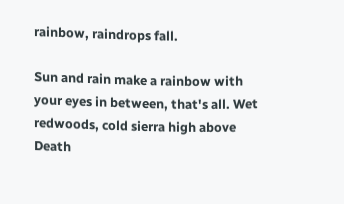rainbow, raindrops fall.

Sun and rain make a rainbow with your eyes in between, that's all. Wet redwoods, cold sierra high above Death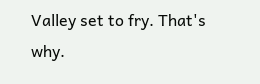Valley set to fry. That's why.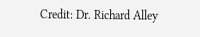Credit: Dr. Richard Alley